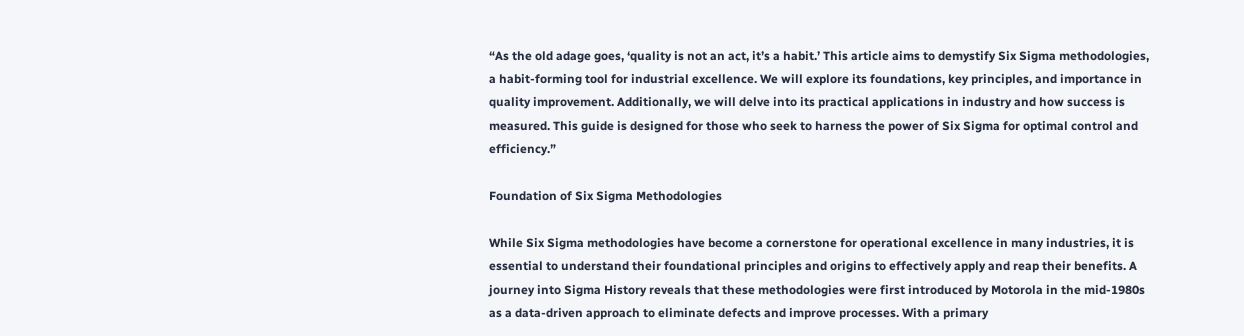“As the old adage goes, ‘quality is not an act, it’s a habit.’ This article aims to demystify Six Sigma methodologies, a habit-forming tool for industrial excellence. We will explore its foundations, key principles, and importance in quality improvement. Additionally, we will delve into its practical applications in industry and how success is measured. This guide is designed for those who seek to harness the power of Six Sigma for optimal control and efficiency.”

Foundation of Six Sigma Methodologies

While Six Sigma methodologies have become a cornerstone for operational excellence in many industries, it is essential to understand their foundational principles and origins to effectively apply and reap their benefits. A journey into Sigma History reveals that these methodologies were first introduced by Motorola in the mid-1980s as a data-driven approach to eliminate defects and improve processes. With a primary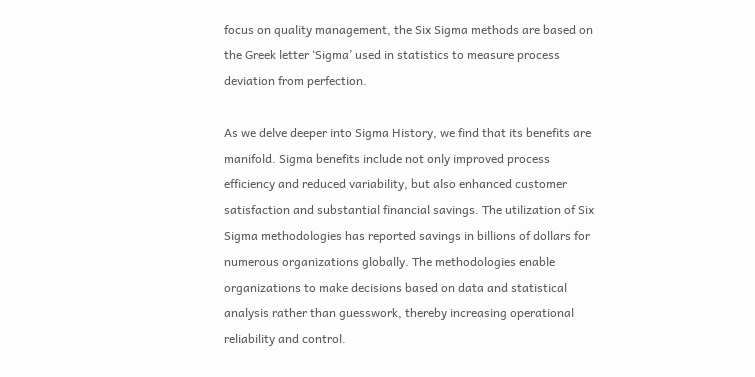focus on quality management, the Six Sigma methods are based on the Greek letter ‘Sigma’ used in statistics to measure process deviation from perfection.

As we delve deeper into Sigma History, we find that its benefits are manifold. Sigma benefits include not only improved process efficiency and reduced variability, but also enhanced customer satisfaction and substantial financial savings. The utilization of Six Sigma methodologies has reported savings in billions of dollars for numerous organizations globally. The methodologies enable organizations to make decisions based on data and statistical analysis rather than guesswork, thereby increasing operational reliability and control.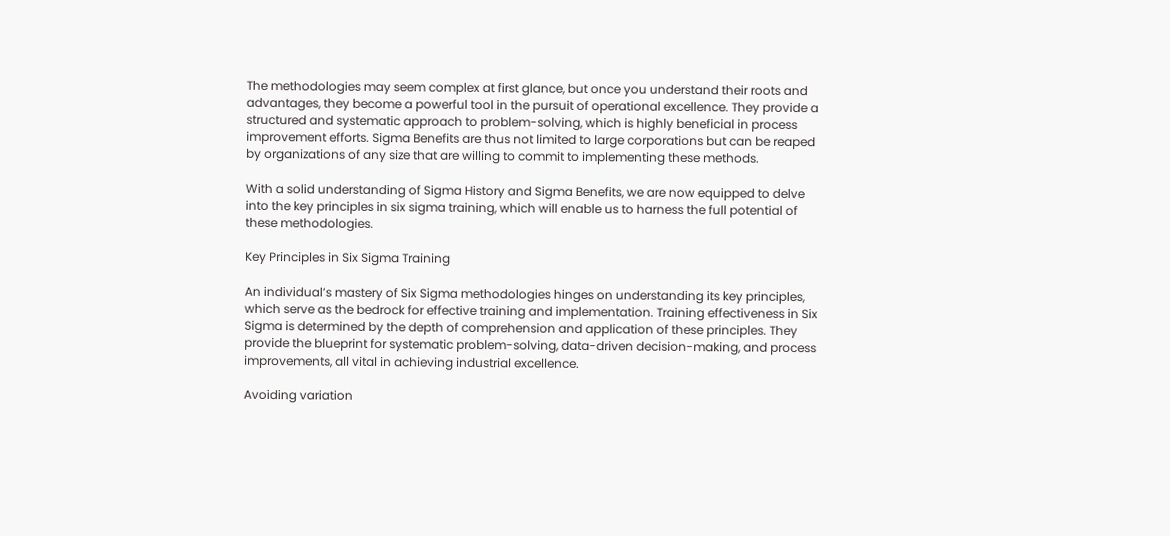The methodologies may seem complex at first glance, but once you understand their roots and advantages, they become a powerful tool in the pursuit of operational excellence. They provide a structured and systematic approach to problem-solving, which is highly beneficial in process improvement efforts. Sigma Benefits are thus not limited to large corporations but can be reaped by organizations of any size that are willing to commit to implementing these methods.

With a solid understanding of Sigma History and Sigma Benefits, we are now equipped to delve into the key principles in six sigma training, which will enable us to harness the full potential of these methodologies.

Key Principles in Six Sigma Training

An individual’s mastery of Six Sigma methodologies hinges on understanding its key principles, which serve as the bedrock for effective training and implementation. Training effectiveness in Six Sigma is determined by the depth of comprehension and application of these principles. They provide the blueprint for systematic problem-solving, data-driven decision-making, and process improvements, all vital in achieving industrial excellence.

Avoiding variation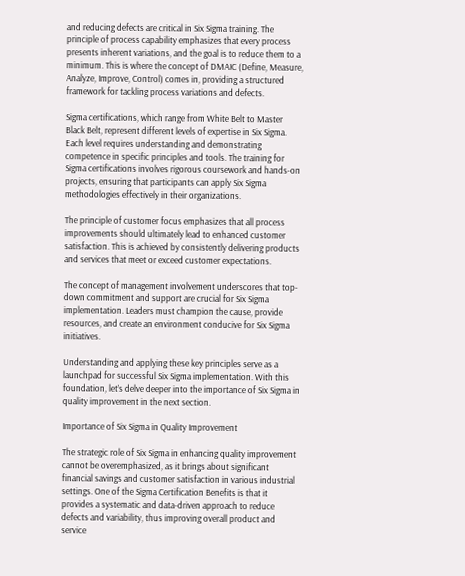and reducing defects are critical in Six Sigma training. The principle of process capability emphasizes that every process presents inherent variations, and the goal is to reduce them to a minimum. This is where the concept of DMAIC (Define, Measure, Analyze, Improve, Control) comes in, providing a structured framework for tackling process variations and defects.

Sigma certifications, which range from White Belt to Master Black Belt, represent different levels of expertise in Six Sigma. Each level requires understanding and demonstrating competence in specific principles and tools. The training for Sigma certifications involves rigorous coursework and hands-on projects, ensuring that participants can apply Six Sigma methodologies effectively in their organizations.

The principle of customer focus emphasizes that all process improvements should ultimately lead to enhanced customer satisfaction. This is achieved by consistently delivering products and services that meet or exceed customer expectations.

The concept of management involvement underscores that top-down commitment and support are crucial for Six Sigma implementation. Leaders must champion the cause, provide resources, and create an environment conducive for Six Sigma initiatives.

Understanding and applying these key principles serve as a launchpad for successful Six Sigma implementation. With this foundation, let’s delve deeper into the importance of Six Sigma in quality improvement in the next section.

Importance of Six Sigma in Quality Improvement

The strategic role of Six Sigma in enhancing quality improvement cannot be overemphasized, as it brings about significant financial savings and customer satisfaction in various industrial settings. One of the Sigma Certification Benefits is that it provides a systematic and data-driven approach to reduce defects and variability, thus improving overall product and service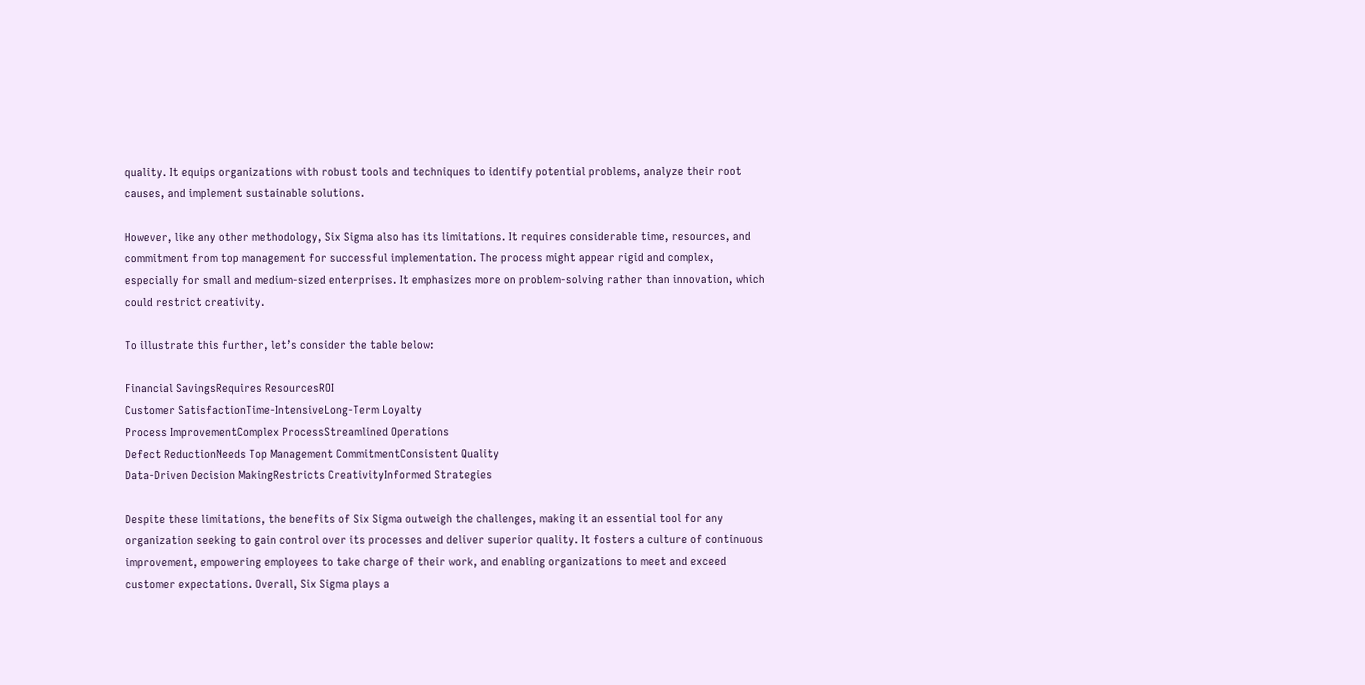quality. It equips organizations with robust tools and techniques to identify potential problems, analyze their root causes, and implement sustainable solutions.

However, like any other methodology, Six Sigma also has its limitations. It requires considerable time, resources, and commitment from top management for successful implementation. The process might appear rigid and complex, especially for small and medium-sized enterprises. It emphasizes more on problem-solving rather than innovation, which could restrict creativity.

To illustrate this further, let’s consider the table below:

Financial SavingsRequires ResourcesROI
Customer SatisfactionTime-IntensiveLong-Term Loyalty
Process ImprovementComplex ProcessStreamlined Operations
Defect ReductionNeeds Top Management CommitmentConsistent Quality
Data-Driven Decision MakingRestricts CreativityInformed Strategies

Despite these limitations, the benefits of Six Sigma outweigh the challenges, making it an essential tool for any organization seeking to gain control over its processes and deliver superior quality. It fosters a culture of continuous improvement, empowering employees to take charge of their work, and enabling organizations to meet and exceed customer expectations. Overall, Six Sigma plays a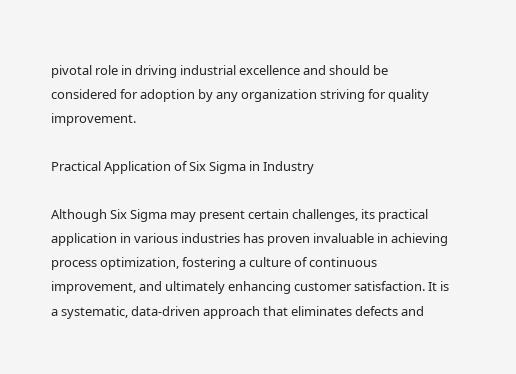pivotal role in driving industrial excellence and should be considered for adoption by any organization striving for quality improvement.

Practical Application of Six Sigma in Industry

Although Six Sigma may present certain challenges, its practical application in various industries has proven invaluable in achieving process optimization, fostering a culture of continuous improvement, and ultimately enhancing customer satisfaction. It is a systematic, data-driven approach that eliminates defects and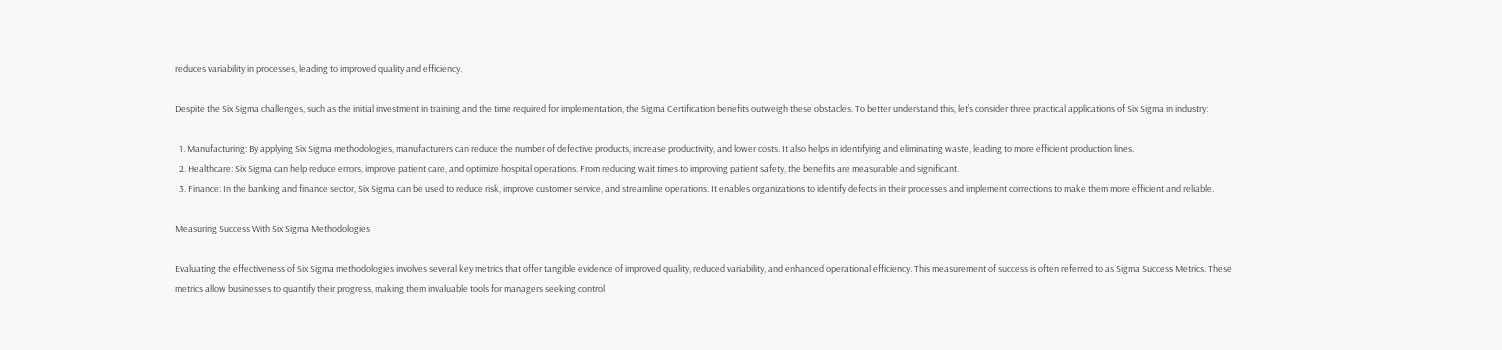reduces variability in processes, leading to improved quality and efficiency.

Despite the Six Sigma challenges, such as the initial investment in training and the time required for implementation, the Sigma Certification benefits outweigh these obstacles. To better understand this, let’s consider three practical applications of Six Sigma in industry:

  1. Manufacturing: By applying Six Sigma methodologies, manufacturers can reduce the number of defective products, increase productivity, and lower costs. It also helps in identifying and eliminating waste, leading to more efficient production lines.
  2. Healthcare: Six Sigma can help reduce errors, improve patient care, and optimize hospital operations. From reducing wait times to improving patient safety, the benefits are measurable and significant.
  3. Finance: In the banking and finance sector, Six Sigma can be used to reduce risk, improve customer service, and streamline operations. It enables organizations to identify defects in their processes and implement corrections to make them more efficient and reliable.

Measuring Success With Six Sigma Methodologies

Evaluating the effectiveness of Six Sigma methodologies involves several key metrics that offer tangible evidence of improved quality, reduced variability, and enhanced operational efficiency. This measurement of success is often referred to as Sigma Success Metrics. These metrics allow businesses to quantify their progress, making them invaluable tools for managers seeking control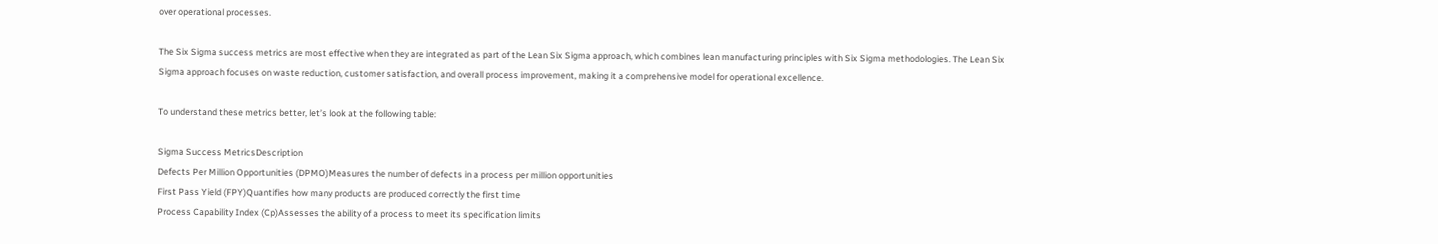over operational processes.

The Six Sigma success metrics are most effective when they are integrated as part of the Lean Six Sigma approach, which combines lean manufacturing principles with Six Sigma methodologies. The Lean Six Sigma approach focuses on waste reduction, customer satisfaction, and overall process improvement, making it a comprehensive model for operational excellence.

To understand these metrics better, let’s look at the following table:

Sigma Success MetricsDescription
Defects Per Million Opportunities (DPMO)Measures the number of defects in a process per million opportunities
First Pass Yield (FPY)Quantifies how many products are produced correctly the first time
Process Capability Index (Cp)Assesses the ability of a process to meet its specification limits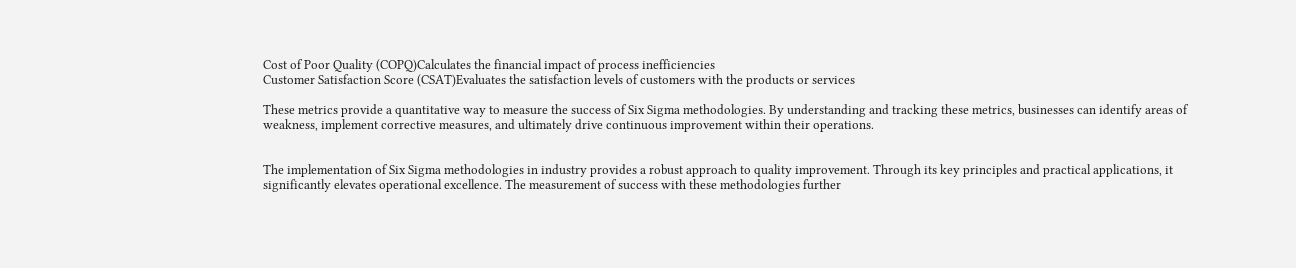Cost of Poor Quality (COPQ)Calculates the financial impact of process inefficiencies
Customer Satisfaction Score (CSAT)Evaluates the satisfaction levels of customers with the products or services

These metrics provide a quantitative way to measure the success of Six Sigma methodologies. By understanding and tracking these metrics, businesses can identify areas of weakness, implement corrective measures, and ultimately drive continuous improvement within their operations.


The implementation of Six Sigma methodologies in industry provides a robust approach to quality improvement. Through its key principles and practical applications, it significantly elevates operational excellence. The measurement of success with these methodologies further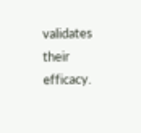validates their efficacy.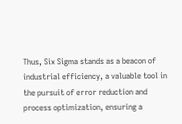Thus, Six Sigma stands as a beacon of industrial efficiency, a valuable tool in the pursuit of error reduction and process optimization, ensuring a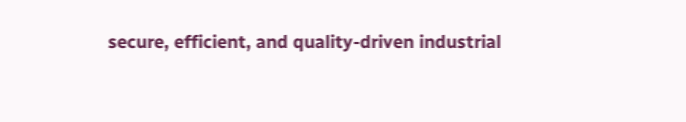secure, efficient, and quality-driven industrial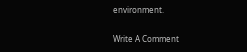environment.

Write A Comment